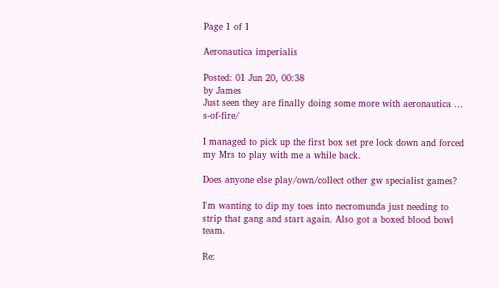Page 1 of 1

Aeronautica imperialis

Posted: 01 Jun 20, 00:38
by James
Just seen they are finally doing some more with aeronautica ... s-of-fire/

I managed to pick up the first box set pre lock down and forced my Mrs to play with me a while back.

Does anyone else play/own/collect other gw specialist games?

I'm wanting to dip my toes into necromunda just needing to strip that gang and start again. Also got a boxed blood bowl team.

Re: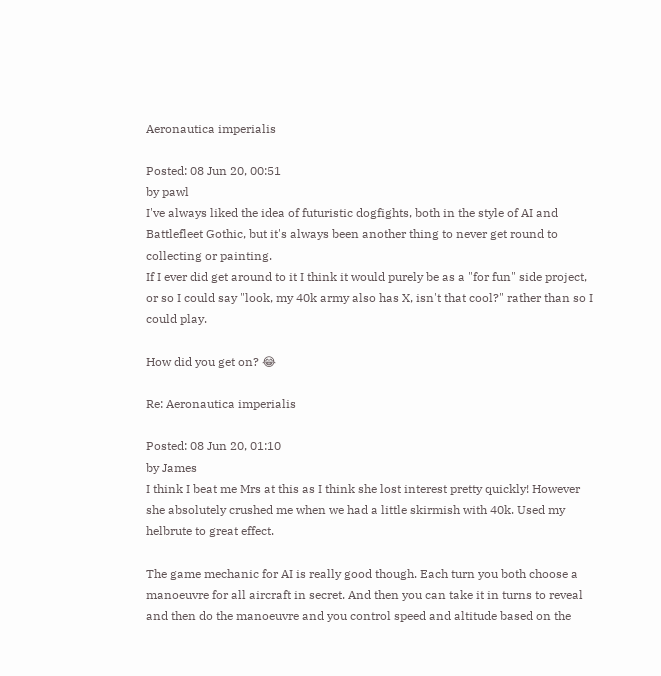Aeronautica imperialis

Posted: 08 Jun 20, 00:51
by pawl
I've always liked the idea of futuristic dogfights, both in the style of AI and Battlefleet Gothic, but it's always been another thing to never get round to collecting or painting.
If I ever did get around to it I think it would purely be as a "for fun" side project, or so I could say "look, my 40k army also has X, isn't that cool?" rather than so I could play.

How did you get on? 😂

Re: Aeronautica imperialis

Posted: 08 Jun 20, 01:10
by James
I think I beat me Mrs at this as I think she lost interest pretty quickly! However she absolutely crushed me when we had a little skirmish with 40k. Used my helbrute to great effect.

The game mechanic for AI is really good though. Each turn you both choose a manoeuvre for all aircraft in secret. And then you can take it in turns to reveal and then do the manoeuvre and you control speed and altitude based on the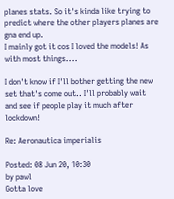planes stats. So it's kinda like trying to predict where the other players planes are gna end up.
I mainly got it cos I loved the models! As with most things....

I don't know if I'll bother getting the new set that's come out.. I'll probably wait and see if people play it much after lockdown!

Re: Aeronautica imperialis

Posted: 08 Jun 20, 10:30
by pawl
Gotta love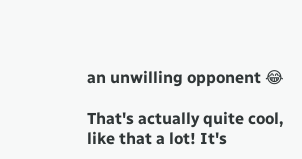an unwilling opponent 😂

That's actually quite cool, like that a lot! It's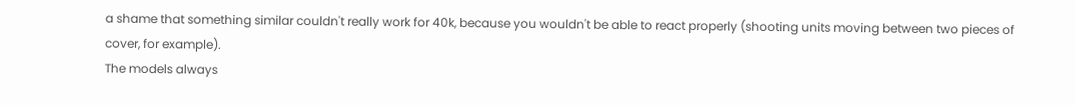a shame that something similar couldn't really work for 40k, because you wouldn't be able to react properly (shooting units moving between two pieces of cover, for example).
The models always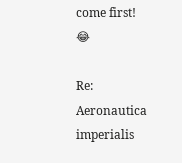come first! 😂

Re: Aeronautica imperialis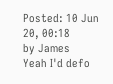Posted: 10 Jun 20, 00:18
by James
Yeah I'd defo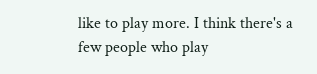like to play more. I think there's a few people who play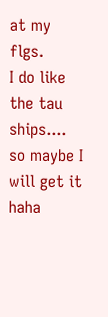at my flgs.
I do like the tau ships.... so maybe I will get it haha